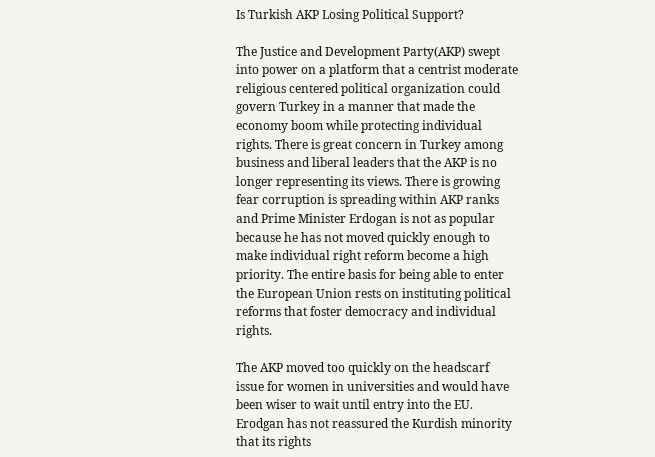Is Turkish AKP Losing Political Support?

The Justice and Development Party(AKP) swept into power on a platform that a centrist moderate religious centered political organization could govern Turkey in a manner that made the economy boom while protecting individual rights. There is great concern in Turkey among business and liberal leaders that the AKP is no longer representing its views. There is growing fear corruption is spreading within AKP ranks and Prime Minister Erdogan is not as popular because he has not moved quickly enough to make individual right reform become a high priority. The entire basis for being able to enter the European Union rests on instituting political reforms that foster democracy and individual rights.

The AKP moved too quickly on the headscarf issue for women in universities and would have been wiser to wait until entry into the EU. Erodgan has not reassured the Kurdish minority that its rights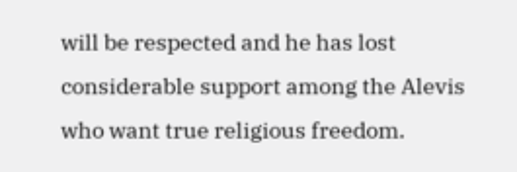will be respected and he has lost considerable support among the Alevis who want true religious freedom.